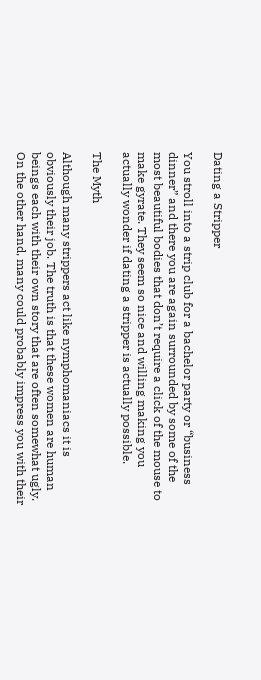Dating a Stripper

You stroll into a strip club for a bachelor party or “business dinner” and there you are again surrounded by some of the most beautiful bodies that don’t require a click of the mouse to make gyrate. They seem so nice and willing making you actually wonder if dating a stripper is actually possible.

The Myth

Although many strippers act like nymphomaniacs it is obviously their job. The truth is that these women are human beings each with their own story that are often somewhat ugly. On the other hand, many could probably impress you with their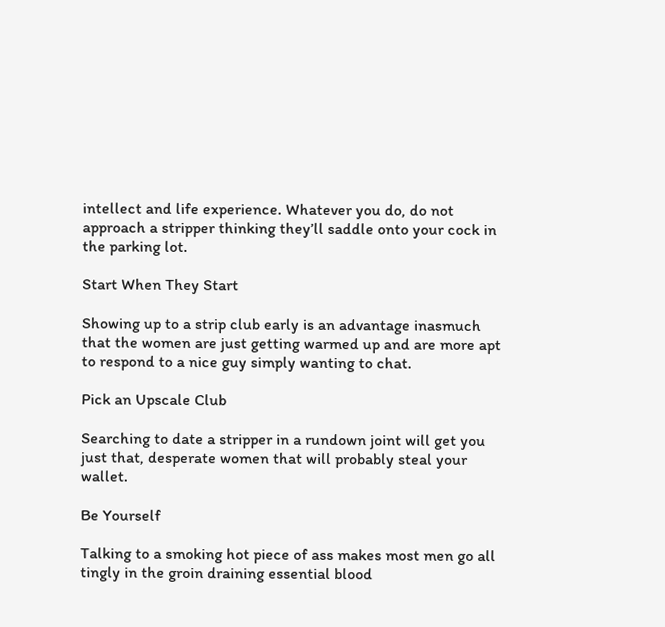intellect and life experience. Whatever you do, do not approach a stripper thinking they’ll saddle onto your cock in the parking lot.

Start When They Start

Showing up to a strip club early is an advantage inasmuch that the women are just getting warmed up and are more apt to respond to a nice guy simply wanting to chat.

Pick an Upscale Club

Searching to date a stripper in a rundown joint will get you just that, desperate women that will probably steal your wallet.

Be Yourself

Talking to a smoking hot piece of ass makes most men go all tingly in the groin draining essential blood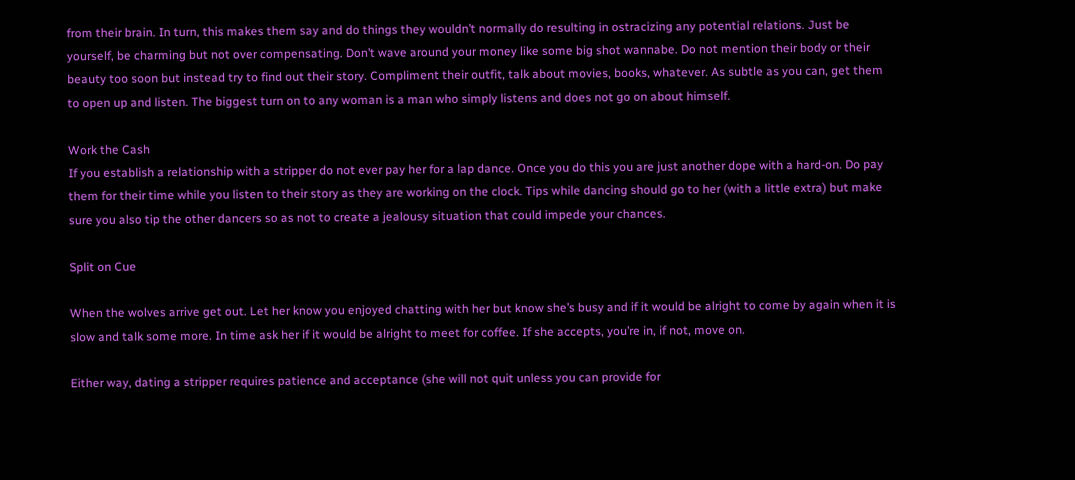from their brain. In turn, this makes them say and do things they wouldn’t normally do resulting in ostracizing any potential relations. Just be yourself, be charming but not over compensating. Don’t wave around your money like some big shot wannabe. Do not mention their body or their beauty too soon but instead try to find out their story. Compliment their outfit, talk about movies, books, whatever. As subtle as you can, get them to open up and listen. The biggest turn on to any woman is a man who simply listens and does not go on about himself.

Work the Cash
If you establish a relationship with a stripper do not ever pay her for a lap dance. Once you do this you are just another dope with a hard-on. Do pay them for their time while you listen to their story as they are working on the clock. Tips while dancing should go to her (with a little extra) but make sure you also tip the other dancers so as not to create a jealousy situation that could impede your chances.

Split on Cue

When the wolves arrive get out. Let her know you enjoyed chatting with her but know she’s busy and if it would be alright to come by again when it is slow and talk some more. In time ask her if it would be alright to meet for coffee. If she accepts, you’re in, if not, move on.

Either way, dating a stripper requires patience and acceptance (she will not quit unless you can provide for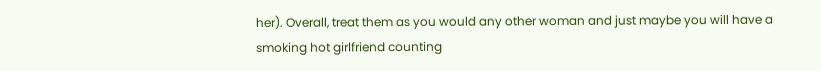her). Overall, treat them as you would any other woman and just maybe you will have a smoking hot girlfriend counting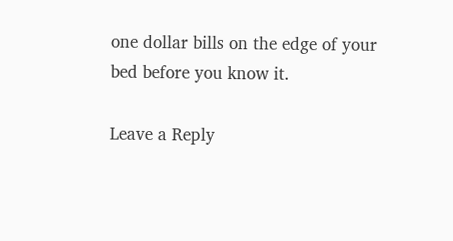one dollar bills on the edge of your bed before you know it.

Leave a Reply